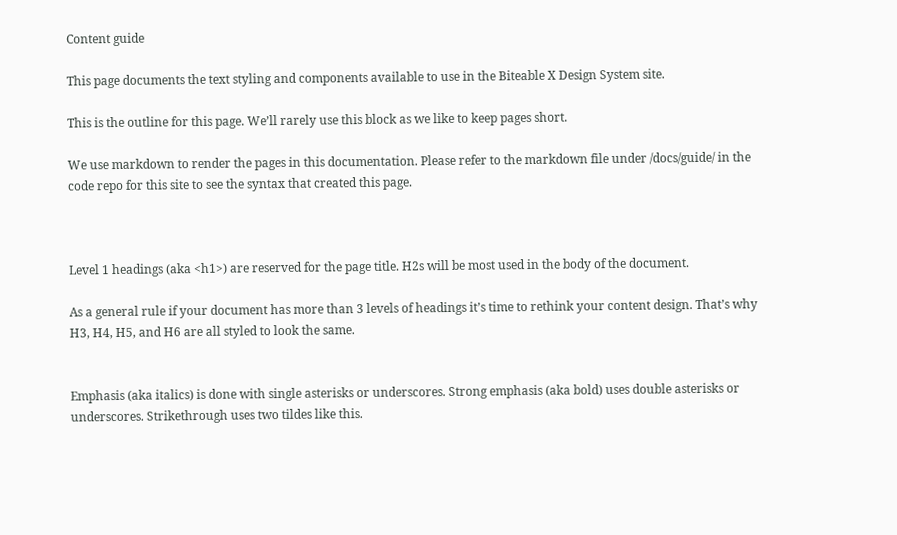Content guide

This page documents the text styling and components available to use in the Biteable X Design System site.

This is the outline for this page. We’ll rarely use this block as we like to keep pages short.

We use markdown to render the pages in this documentation. Please refer to the markdown file under /docs/guide/ in the code repo for this site to see the syntax that created this page.



Level 1 headings (aka <h1>) are reserved for the page title. H2s will be most used in the body of the document.

As a general rule if your document has more than 3 levels of headings it’s time to rethink your content design. That’s why H3, H4, H5, and H6 are all styled to look the same.


Emphasis (aka italics) is done with single asterisks or underscores. Strong emphasis (aka bold) uses double asterisks or underscores. Strikethrough uses two tildes like this.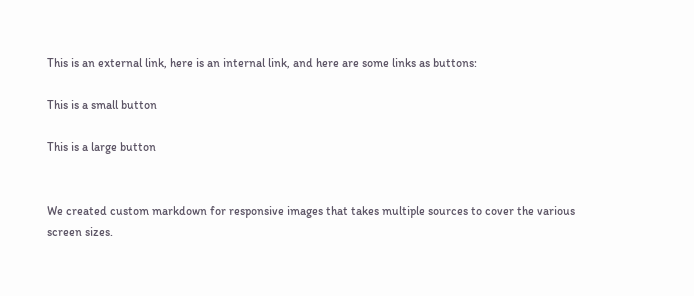This is an external link, here is an internal link, and here are some links as buttons:

This is a small button

This is a large button


We created custom markdown for responsive images that takes multiple sources to cover the various screen sizes.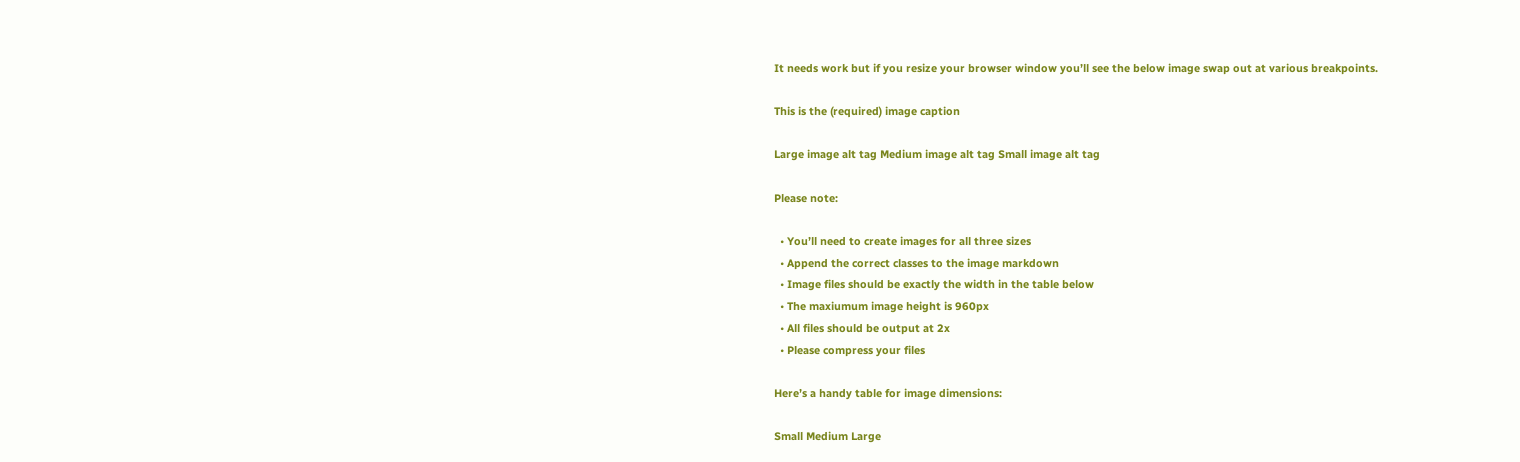It needs work but if you resize your browser window you’ll see the below image swap out at various breakpoints.

This is the (required) image caption

Large image alt tag Medium image alt tag Small image alt tag

Please note:

  • You’ll need to create images for all three sizes
  • Append the correct classes to the image markdown
  • Image files should be exactly the width in the table below
  • The maxiumum image height is 960px
  • All files should be output at 2x
  • Please compress your files

Here’s a handy table for image dimensions:

Small Medium Large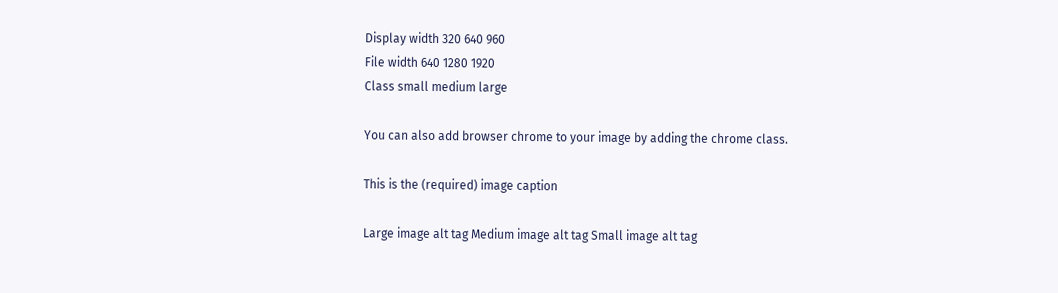Display width 320 640 960
File width 640 1280 1920
Class small medium large

You can also add browser chrome to your image by adding the chrome class.

This is the (required) image caption

Large image alt tag Medium image alt tag Small image alt tag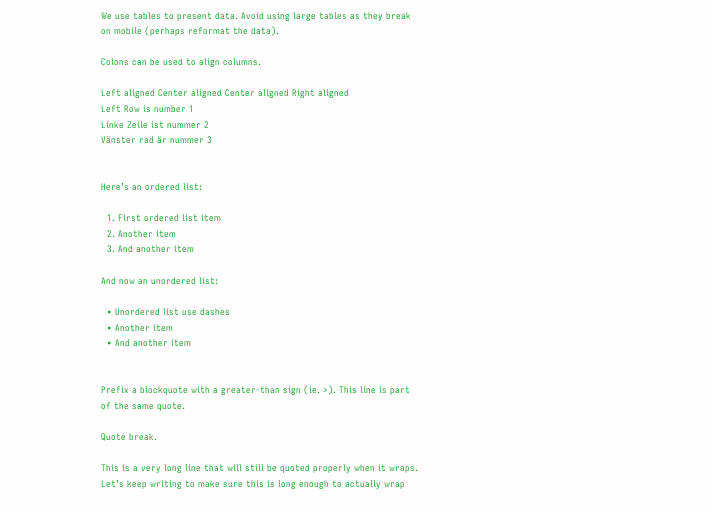We use tables to present data. Avoid using large tables as they break on mobile (perhaps reformat the data).

Colons can be used to align columns.

Left aligned Center aligned Center aligned Right aligned
Left Row is number 1
Linke Zeile ist nummer 2
Vänster rad är nummer 3


Here’s an ordered list:

  1. First ordered list item
  2. Another item
  3. And another item

And now an unordered list:

  • Unordered list use dashes
  • Another item
  • And another item


Prefix a blockquote with a greater-than sign (ie. >). This line is part of the same quote.

Quote break.

This is a very long line that will still be quoted properly when it wraps. Let’s keep writing to make sure this is long enough to actually wrap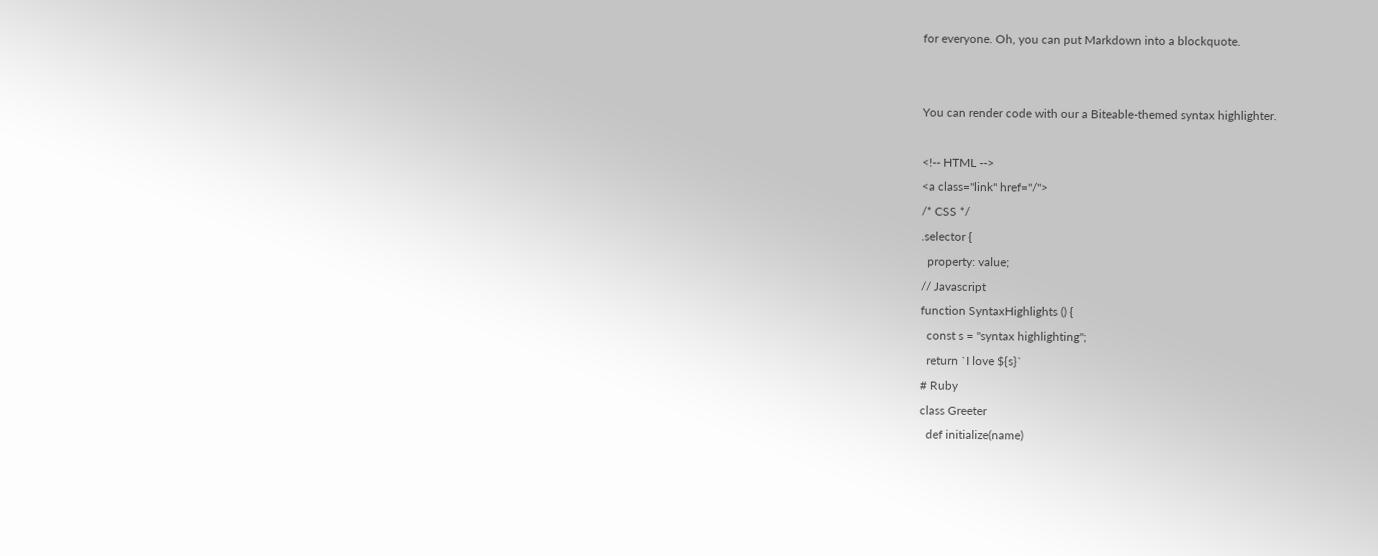for everyone. Oh, you can put Markdown into a blockquote.


You can render code with our a Biteable-themed syntax highlighter.

<!-- HTML -->
<a class="link" href="/">
/* CSS */
.selector {
  property: value;
// Javascript
function SyntaxHighlights () {
  const s = "syntax highlighting";
  return `I love ${s}`
# Ruby
class Greeter
  def initialize(name)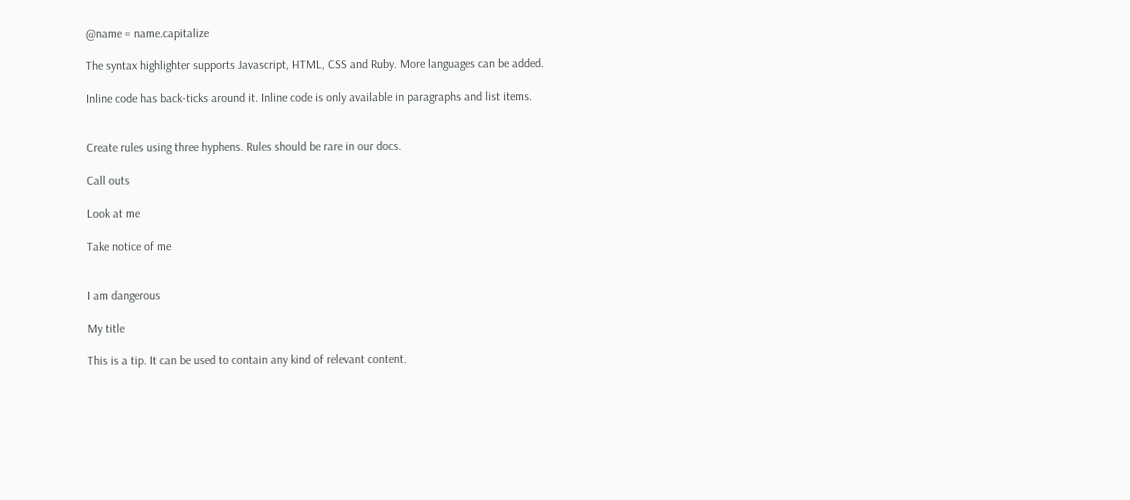@name = name.capitalize

The syntax highlighter supports Javascript, HTML, CSS and Ruby. More languages can be added.

Inline code has back-ticks around it. Inline code is only available in paragraphs and list items.


Create rules using three hyphens. Rules should be rare in our docs.

Call outs

Look at me

Take notice of me


I am dangerous

My title

This is a tip. It can be used to contain any kind of relevant content.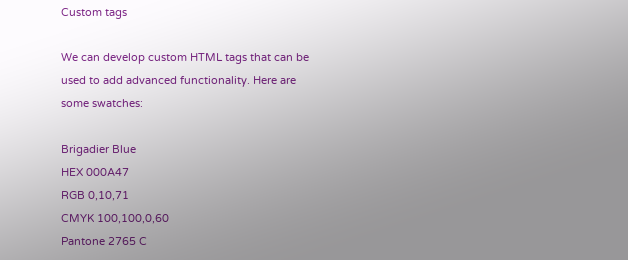Custom tags

We can develop custom HTML tags that can be used to add advanced functionality. Here are some swatches:

Brigadier Blue
HEX 000A47
RGB 0,10,71
CMYK 100,100,0,60
Pantone 2765 C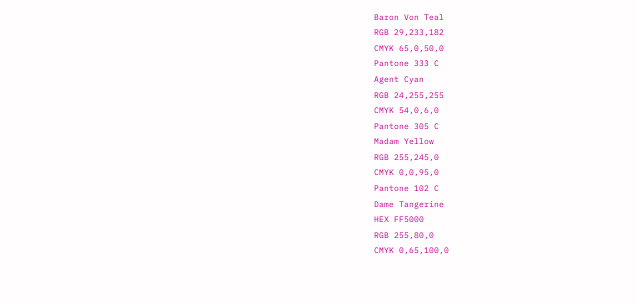Baron Von Teal
RGB 29,233,182
CMYK 65,0,50,0
Pantone 333 C
Agent Cyan
RGB 24,255,255
CMYK 54,0,6,0
Pantone 305 C
Madam Yellow
RGB 255,245,0
CMYK 0,0,95,0
Pantone 102 C
Dame Tangerine
HEX FF5000
RGB 255,80,0
CMYK 0,65,100,0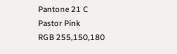Pantone 21 C
Pastor Pink
RGB 255,150,180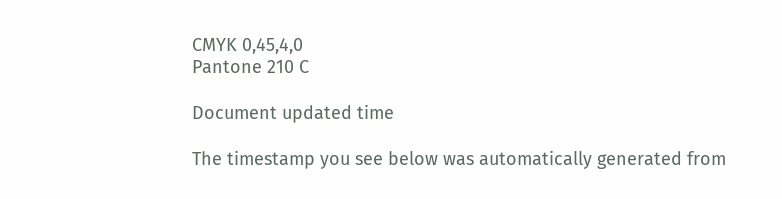CMYK 0,45,4,0
Pantone 210 C

Document updated time

The timestamp you see below was automatically generated from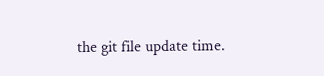the git file update time.